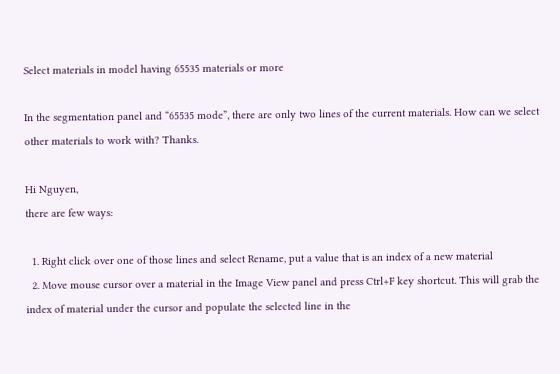Select materials in model having 65535 materials or more

In the segmentation panel and “65535 mode”, there are only two lines of the current materials. How can we select other materials to work with? Thanks.

Hi Nguyen,
there are few ways:

  1. Right click over one of those lines and select Rename, put a value that is an index of a new material
  2. Move mouse cursor over a material in the Image View panel and press Ctrl+F key shortcut. This will grab the index of material under the cursor and populate the selected line in the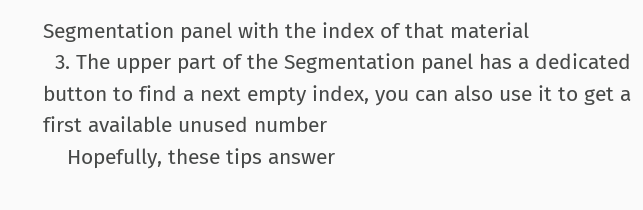Segmentation panel with the index of that material
  3. The upper part of the Segmentation panel has a dedicated button to find a next empty index, you can also use it to get a first available unused number
    Hopefully, these tips answer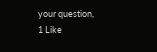your question,
1 Like